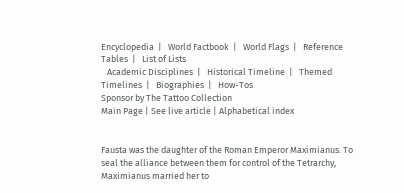Encyclopedia  |   World Factbook  |   World Flags  |   Reference Tables  |   List of Lists
   Academic Disciplines  |   Historical Timeline  |   Themed Timelines  |   Biographies  |   How-Tos
Sponsor by The Tattoo Collection
Main Page | See live article | Alphabetical index


Fausta was the daughter of the Roman Emperor Maximianus. To seal the alliance between them for control of the Tetrarchy, Maximianus married her to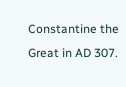Constantine the Great in AD 307.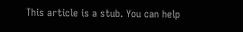This article is a stub. You can help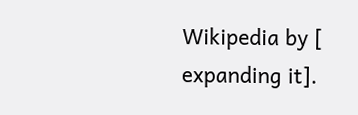Wikipedia by [ expanding it].